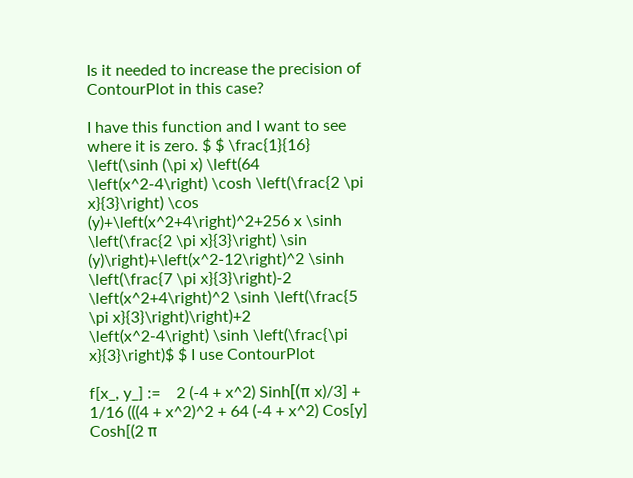Is it needed to increase the precision of ContourPlot in this case?

I have this function and I want to see where it is zero. $ $ \frac{1}{16} \left(\sinh (\pi x) \left(64 \left(x^2-4\right) \cosh \left(\frac{2 \pi x}{3}\right) \cos (y)+\left(x^2+4\right)^2+256 x \sinh \left(\frac{2 \pi x}{3}\right) \sin (y)\right)+\left(x^2-12\right)^2 \sinh \left(\frac{7 \pi x}{3}\right)-2 \left(x^2+4\right)^2 \sinh \left(\frac{5 \pi x}{3}\right)\right)+2 \left(x^2-4\right) \sinh \left(\frac{\pi x}{3}\right)$ $ I use ContourPlot

f[x_, y_] :=    2 (-4 + x^2) Sinh[(π x)/3] +     1/16 (((4 + x^2)^2 + 64 (-4 + x^2) Cos[y] Cosh[(2 π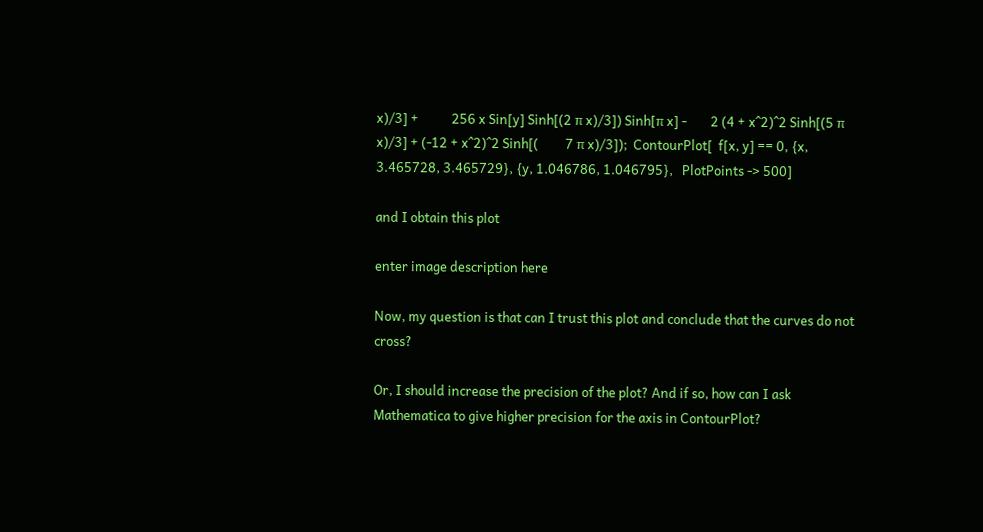x)/3] +           256 x Sin[y] Sinh[(2 π x)/3]) Sinh[π x] -        2 (4 + x^2)^2 Sinh[(5 π x)/3] + (-12 + x^2)^2 Sinh[(         7 π x)/3]);  ContourPlot[  f[x, y] == 0, {x, 3.465728, 3.465729}, {y, 1.046786, 1.046795},   PlotPoints -> 500]

and I obtain this plot

enter image description here

Now, my question is that can I trust this plot and conclude that the curves do not cross?

Or, I should increase the precision of the plot? And if so, how can I ask Mathematica to give higher precision for the axis in ContourPlot?